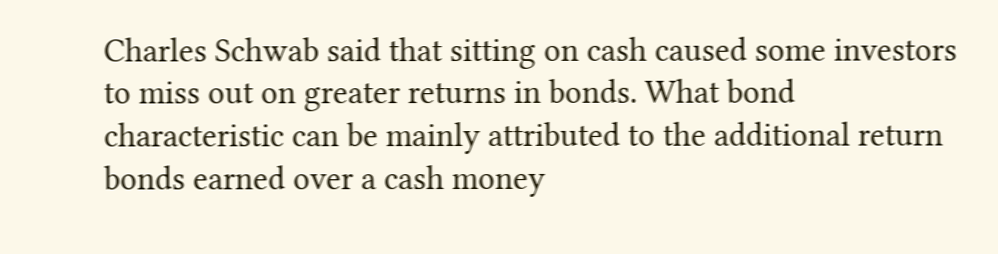Charles Schwab said that sitting on cash caused some investors to miss out on greater returns in bonds. What bond characteristic can be mainly attributed to the additional return bonds earned over a cash money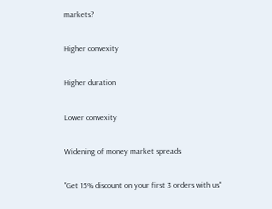markets?

Higher convexity

Higher duration

Lower convexity

Widening of money market spreads

"Get 15% discount on your first 3 orders with us"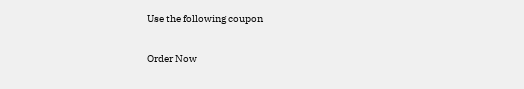Use the following coupon

Order Now